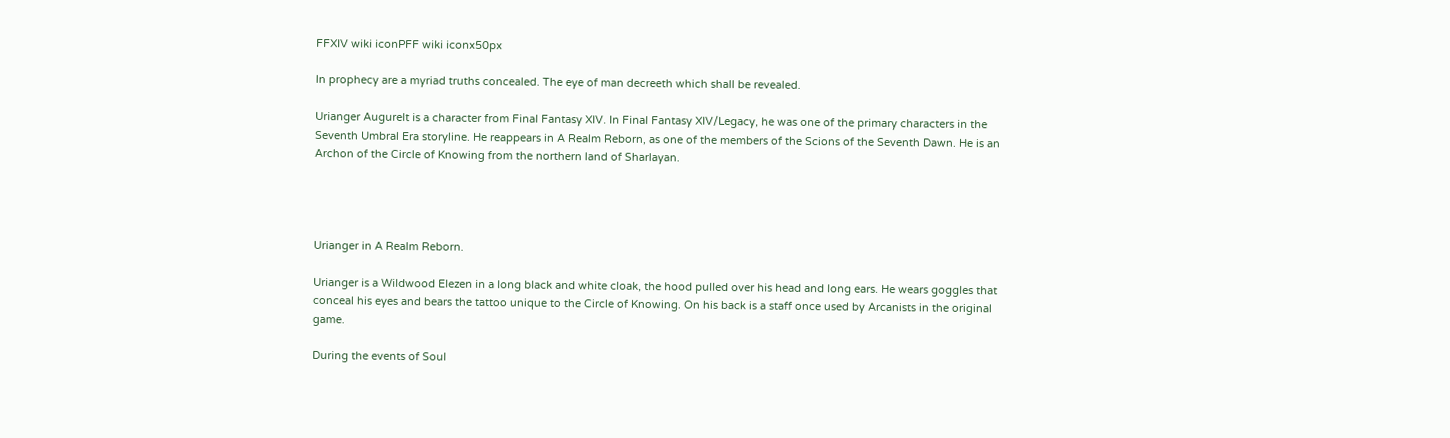FFXIV wiki iconPFF wiki iconx50px

In prophecy are a myriad truths concealed. The eye of man decreeth which shall be revealed.

Urianger Augurelt is a character from Final Fantasy XIV. In Final Fantasy XIV/Legacy, he was one of the primary characters in the Seventh Umbral Era storyline. He reappears in A Realm Reborn, as one of the members of the Scions of the Seventh Dawn. He is an Archon of the Circle of Knowing from the northern land of Sharlayan.




Urianger in A Realm Reborn.

Urianger is a Wildwood Elezen in a long black and white cloak, the hood pulled over his head and long ears. He wears goggles that conceal his eyes and bears the tattoo unique to the Circle of Knowing. On his back is a staff once used by Arcanists in the original game.

During the events of Soul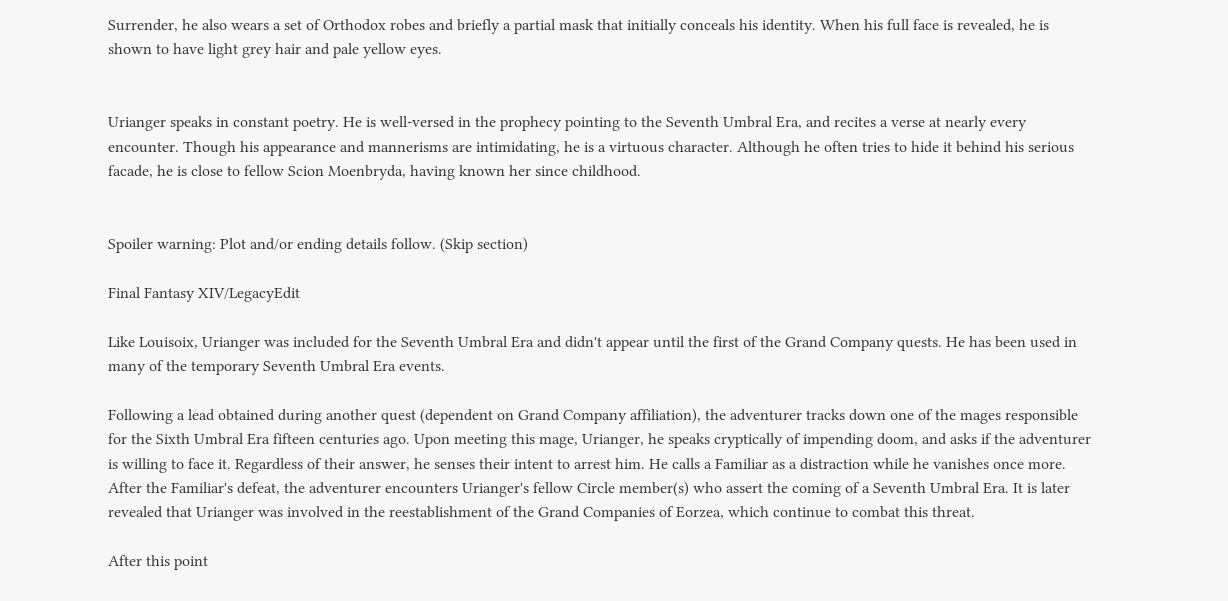Surrender, he also wears a set of Orthodox robes and briefly a partial mask that initially conceals his identity. When his full face is revealed, he is shown to have light grey hair and pale yellow eyes.


Urianger speaks in constant poetry. He is well-versed in the prophecy pointing to the Seventh Umbral Era, and recites a verse at nearly every encounter. Though his appearance and mannerisms are intimidating, he is a virtuous character. Although he often tries to hide it behind his serious facade, he is close to fellow Scion Moenbryda, having known her since childhood.


Spoiler warning: Plot and/or ending details follow. (Skip section)

Final Fantasy XIV/LegacyEdit

Like Louisoix, Urianger was included for the Seventh Umbral Era and didn't appear until the first of the Grand Company quests. He has been used in many of the temporary Seventh Umbral Era events.

Following a lead obtained during another quest (dependent on Grand Company affiliation), the adventurer tracks down one of the mages responsible for the Sixth Umbral Era fifteen centuries ago. Upon meeting this mage, Urianger, he speaks cryptically of impending doom, and asks if the adventurer is willing to face it. Regardless of their answer, he senses their intent to arrest him. He calls a Familiar as a distraction while he vanishes once more. After the Familiar's defeat, the adventurer encounters Urianger's fellow Circle member(s) who assert the coming of a Seventh Umbral Era. It is later revealed that Urianger was involved in the reestablishment of the Grand Companies of Eorzea, which continue to combat this threat.

After this point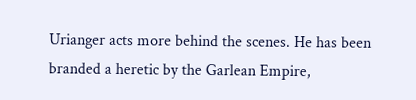Urianger acts more behind the scenes. He has been branded a heretic by the Garlean Empire,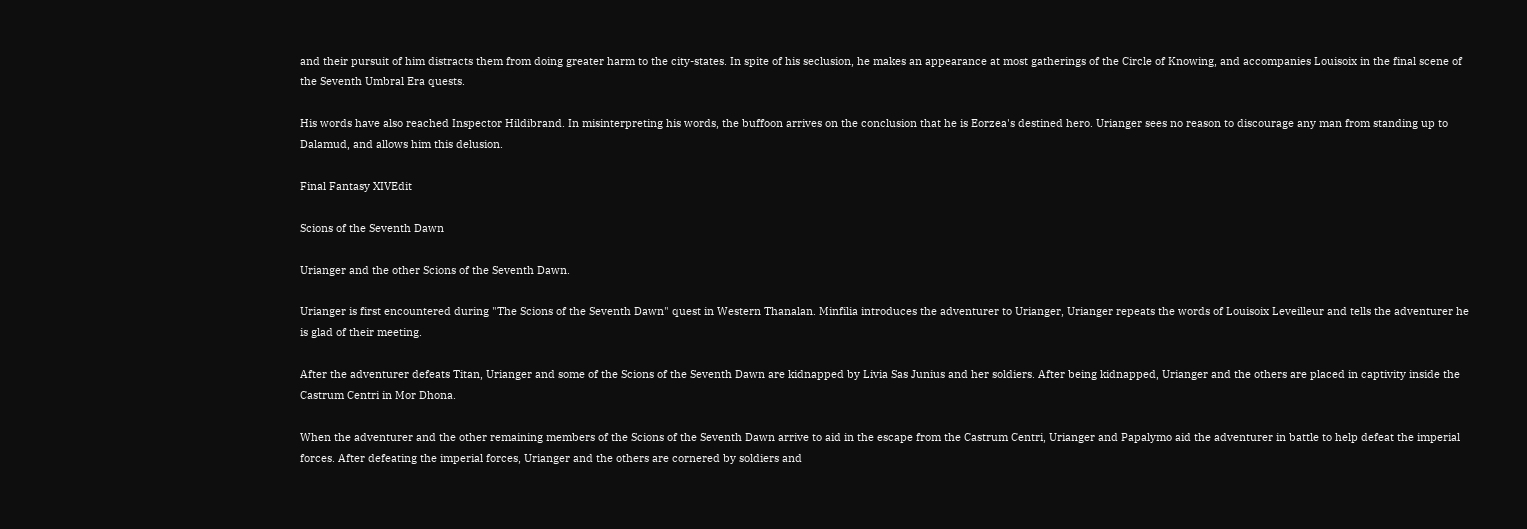and their pursuit of him distracts them from doing greater harm to the city-states. In spite of his seclusion, he makes an appearance at most gatherings of the Circle of Knowing, and accompanies Louisoix in the final scene of the Seventh Umbral Era quests.

His words have also reached Inspector Hildibrand. In misinterpreting his words, the buffoon arrives on the conclusion that he is Eorzea's destined hero. Urianger sees no reason to discourage any man from standing up to Dalamud, and allows him this delusion.

Final Fantasy XIVEdit

Scions of the Seventh Dawn

Urianger and the other Scions of the Seventh Dawn.

Urianger is first encountered during "The Scions of the Seventh Dawn" quest in Western Thanalan. Minfilia introduces the adventurer to Urianger, Urianger repeats the words of Louisoix Leveilleur and tells the adventurer he is glad of their meeting.

After the adventurer defeats Titan, Urianger and some of the Scions of the Seventh Dawn are kidnapped by Livia Sas Junius and her soldiers. After being kidnapped, Urianger and the others are placed in captivity inside the Castrum Centri in Mor Dhona.

When the adventurer and the other remaining members of the Scions of the Seventh Dawn arrive to aid in the escape from the Castrum Centri, Urianger and Papalymo aid the adventurer in battle to help defeat the imperial forces. After defeating the imperial forces, Urianger and the others are cornered by soldiers and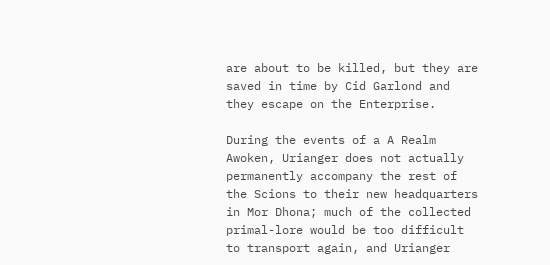are about to be killed, but they are saved in time by Cid Garlond and they escape on the Enterprise.

During the events of a A Realm Awoken, Urianger does not actually permanently accompany the rest of the Scions to their new headquarters in Mor Dhona; much of the collected primal-lore would be too difficult to transport again, and Urianger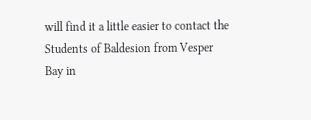will find it a little easier to contact the Students of Baldesion from Vesper Bay in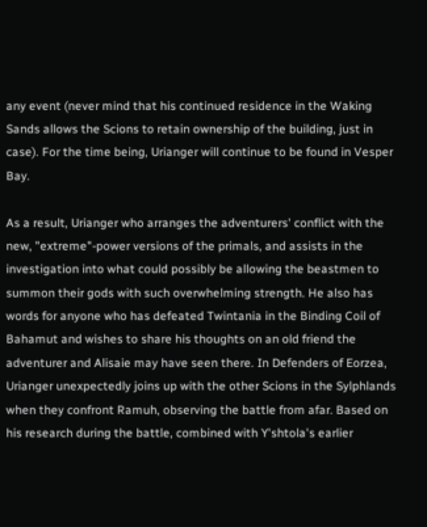any event (never mind that his continued residence in the Waking Sands allows the Scions to retain ownership of the building, just in case). For the time being, Urianger will continue to be found in Vesper Bay.

As a result, Urianger who arranges the adventurers' conflict with the new, "extreme"-power versions of the primals, and assists in the investigation into what could possibly be allowing the beastmen to summon their gods with such overwhelming strength. He also has words for anyone who has defeated Twintania in the Binding Coil of Bahamut and wishes to share his thoughts on an old friend the adventurer and Alisaie may have seen there. In Defenders of Eorzea, Urianger unexpectedly joins up with the other Scions in the Sylphlands when they confront Ramuh, observing the battle from afar. Based on his research during the battle, combined with Y'shtola's earlier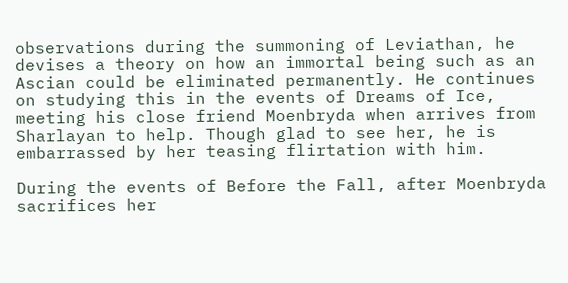observations during the summoning of Leviathan, he devises a theory on how an immortal being such as an Ascian could be eliminated permanently. He continues on studying this in the events of Dreams of Ice, meeting his close friend Moenbryda when arrives from Sharlayan to help. Though glad to see her, he is embarrassed by her teasing flirtation with him.

During the events of Before the Fall, after Moenbryda sacrifices her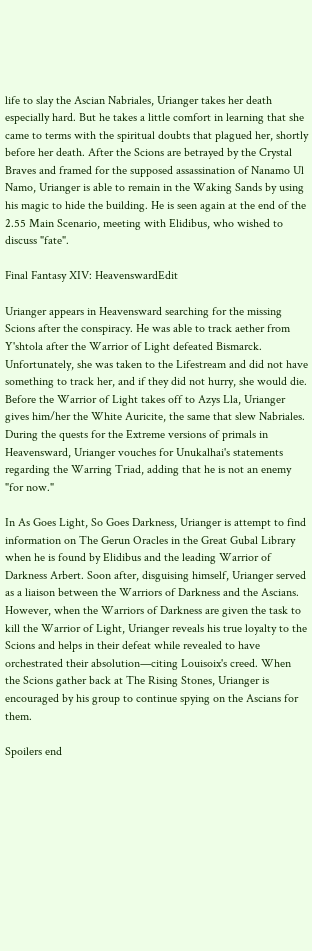life to slay the Ascian Nabriales, Urianger takes her death especially hard. But he takes a little comfort in learning that she came to terms with the spiritual doubts that plagued her, shortly before her death. After the Scions are betrayed by the Crystal Braves and framed for the supposed assassination of Nanamo Ul Namo, Urianger is able to remain in the Waking Sands by using his magic to hide the building. He is seen again at the end of the 2.55 Main Scenario, meeting with Elidibus, who wished to discuss "fate".

Final Fantasy XIV: HeavenswardEdit

Urianger appears in Heavensward searching for the missing Scions after the conspiracy. He was able to track aether from Y'shtola after the Warrior of Light defeated Bismarck. Unfortunately, she was taken to the Lifestream and did not have something to track her, and if they did not hurry, she would die. Before the Warrior of Light takes off to Azys Lla, Urianger gives him/her the White Auricite, the same that slew Nabriales. During the quests for the Extreme versions of primals in Heavensward, Urianger vouches for Unukalhai's statements regarding the Warring Triad, adding that he is not an enemy "for now."

In As Goes Light, So Goes Darkness, Urianger is attempt to find information on The Gerun Oracles in the Great Gubal Library when he is found by Elidibus and the leading Warrior of Darkness Arbert. Soon after, disguising himself, Urianger served as a liaison between the Warriors of Darkness and the Ascians. However, when the Warriors of Darkness are given the task to kill the Warrior of Light, Urianger reveals his true loyalty to the Scions and helps in their defeat while revealed to have orchestrated their absolution—citing Louisoix's creed. When the Scions gather back at The Rising Stones, Urianger is encouraged by his group to continue spying on the Ascians for them.

Spoilers end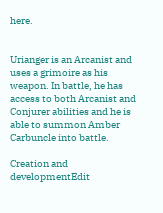here.


Urianger is an Arcanist and uses a grimoire as his weapon. In battle, he has access to both Arcanist and Conjurer abilities and he is able to summon Amber Carbuncle into battle.

Creation and developmentEdit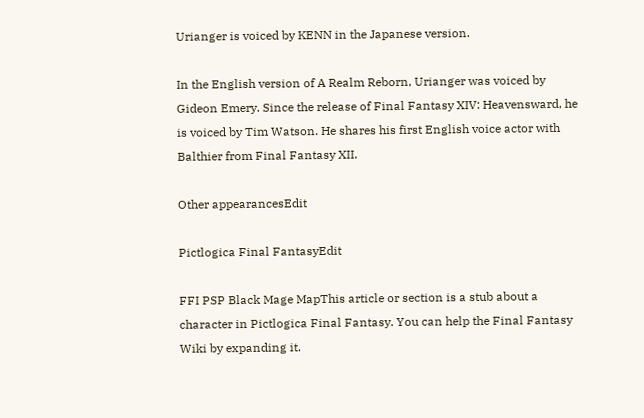Urianger is voiced by KENN in the Japanese version.

In the English version of A Realm Reborn, Urianger was voiced by Gideon Emery. Since the release of Final Fantasy XIV: Heavensward, he is voiced by Tim Watson. He shares his first English voice actor with Balthier from Final Fantasy XII.

Other appearancesEdit

Pictlogica Final FantasyEdit

FFI PSP Black Mage MapThis article or section is a stub about a character in Pictlogica Final Fantasy. You can help the Final Fantasy Wiki by expanding it.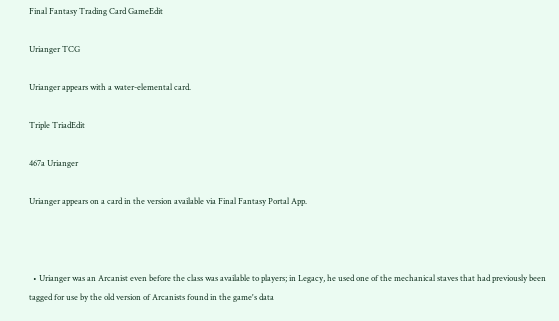Final Fantasy Trading Card GameEdit

Urianger TCG

Urianger appears with a water-elemental card.

Triple TriadEdit

467a Urianger

Urianger appears on a card in the version available via Final Fantasy Portal App.



  • Urianger was an Arcanist even before the class was available to players; in Legacy, he used one of the mechanical staves that had previously been tagged for use by the old version of Arcanists found in the game's data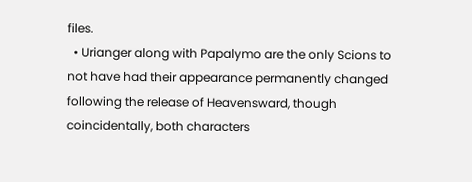files.
  • Urianger along with Papalymo are the only Scions to not have had their appearance permanently changed following the release of Heavensward, though coincidentally, both characters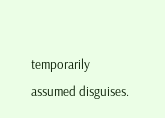temporarily assumed disguises.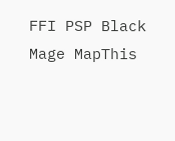FFI PSP Black Mage MapThis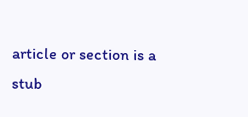article or section is a stub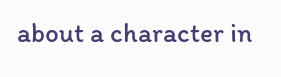about a character in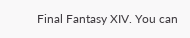Final Fantasy XIV. You can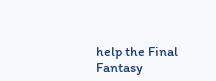help the Final Fantasy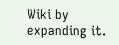Wiki by expanding it.